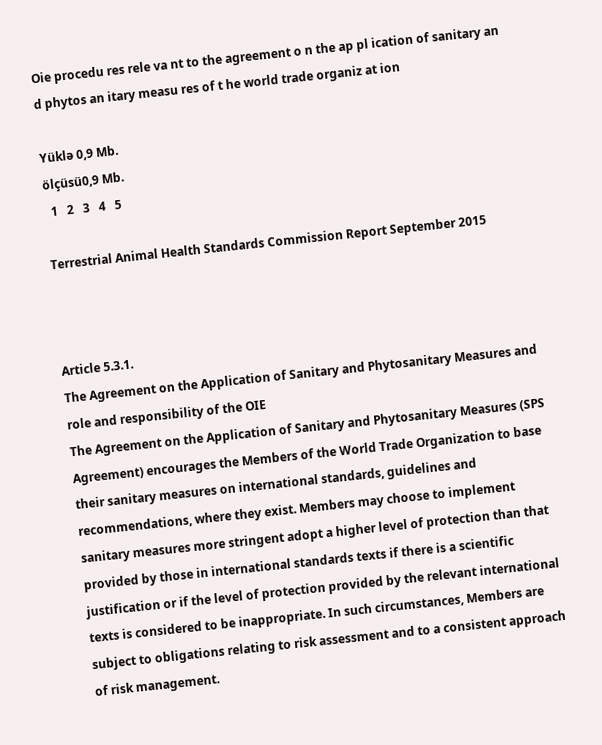Oie procedu res rele va nt to the agreement o n the ap pl ication of sanitary an d phytos an itary measu res of t he world trade organiz at ion

Yüklə 0,9 Mb.
ölçüsü0,9 Mb.
  1   2   3   4   5

Terrestrial Animal Health Standards Commission Report September 2015



Article 5.3.1.
The Agreement on the Application of Sanitary and Phytosanitary Measures and role and responsibility of the OIE
The Agreement on the Application of Sanitary and Phytosanitary Measures (SPS Agreement) encourages the Members of the World Trade Organization to base their sanitary measures on international standards, guidelines and recommendations, where they exist. Members may choose to implement sanitary measures more stringent adopt a higher level of protection than that provided by those in international standards texts if there is a scientific justification or if the level of protection provided by the relevant international texts is considered to be inappropriate. In such circumstances, Members are subject to obligations relating to risk assessment and to a consistent approach of risk management.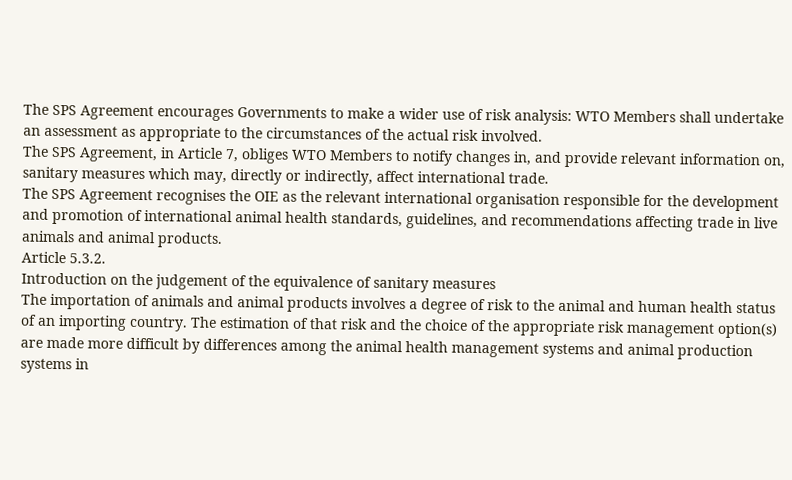The SPS Agreement encourages Governments to make a wider use of risk analysis: WTO Members shall undertake an assessment as appropriate to the circumstances of the actual risk involved.
The SPS Agreement, in Article 7, obliges WTO Members to notify changes in, and provide relevant information on, sanitary measures which may, directly or indirectly, affect international trade.
The SPS Agreement recognises the OIE as the relevant international organisation responsible for the development and promotion of international animal health standards, guidelines, and recommendations affecting trade in live animals and animal products.
Article 5.3.2.
Introduction on the judgement of the equivalence of sanitary measures
The importation of animals and animal products involves a degree of risk to the animal and human health status of an importing country. The estimation of that risk and the choice of the appropriate risk management option(s) are made more difficult by differences among the animal health management systems and animal production systems in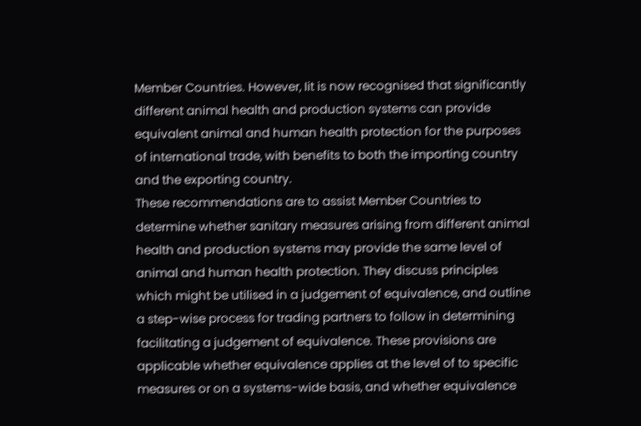Member Countries. However, Iit is now recognised that significantly different animal health and production systems can provide equivalent animal and human health protection for the purposes of international trade, with benefits to both the importing country and the exporting country.
These recommendations are to assist Member Countries to determine whether sanitary measures arising from different animal health and production systems may provide the same level of animal and human health protection. They discuss principles which might be utilised in a judgement of equivalence, and outline a step-wise process for trading partners to follow in determining facilitating a judgement of equivalence. These provisions are applicable whether equivalence applies at the level of to specific measures or on a systems-wide basis, and whether equivalence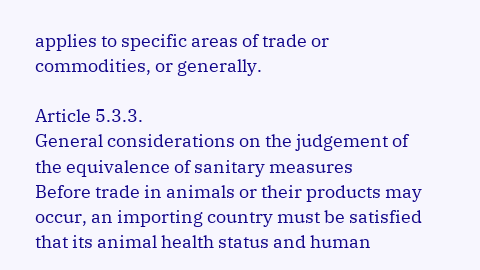applies to specific areas of trade or commodities, or generally.

Article 5.3.3.
General considerations on the judgement of the equivalence of sanitary measures
Before trade in animals or their products may occur, an importing country must be satisfied that its animal health status and human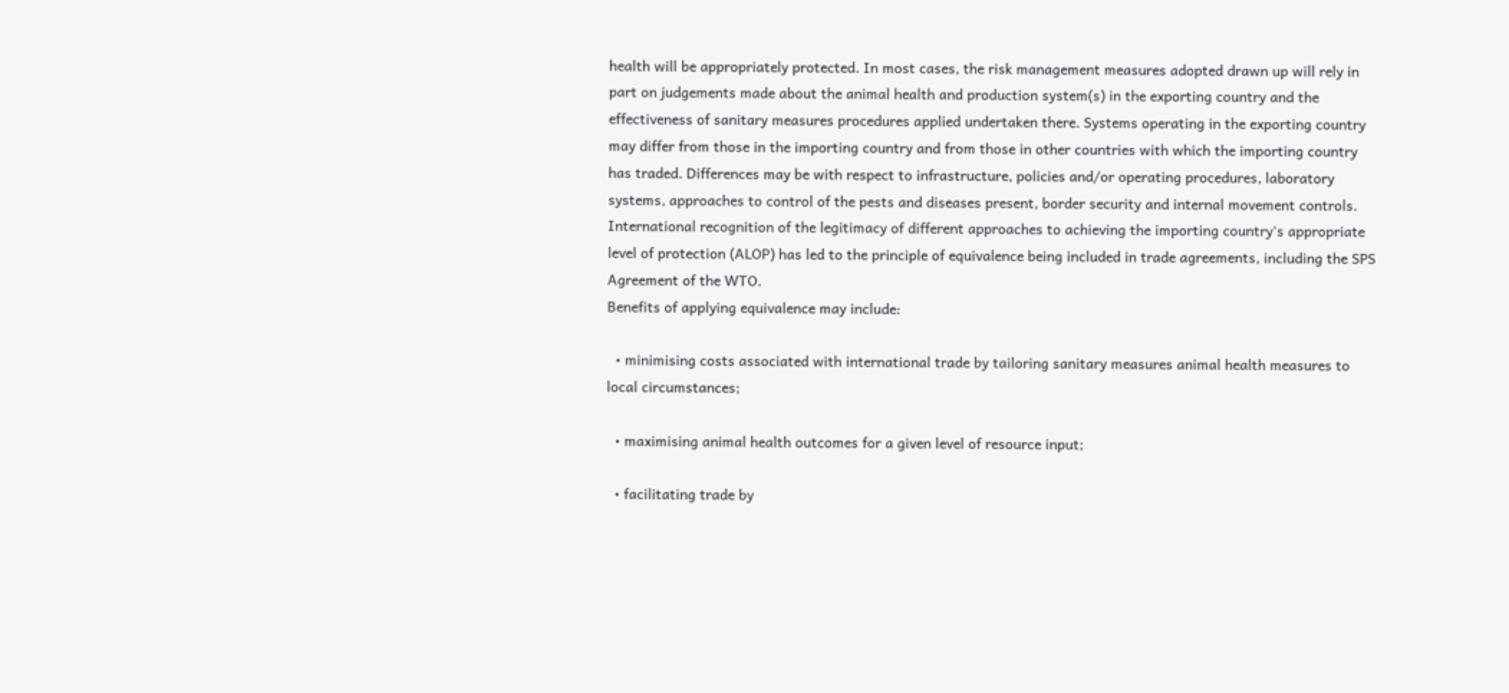health will be appropriately protected. In most cases, the risk management measures adopted drawn up will rely in part on judgements made about the animal health and production system(s) in the exporting country and the effectiveness of sanitary measures procedures applied undertaken there. Systems operating in the exporting country may differ from those in the importing country and from those in other countries with which the importing country has traded. Differences may be with respect to infrastructure, policies and/or operating procedures, laboratory systems, approaches to control of the pests and diseases present, border security and internal movement controls.
International recognition of the legitimacy of different approaches to achieving the importing country's appropriate level of protection (ALOP) has led to the principle of equivalence being included in trade agreements, including the SPS Agreement of the WTO.
Benefits of applying equivalence may include:

  • minimising costs associated with international trade by tailoring sanitary measures animal health measures to local circumstances;

  • maximising animal health outcomes for a given level of resource input;

  • facilitating trade by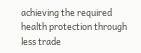achieving the required health protection through less trade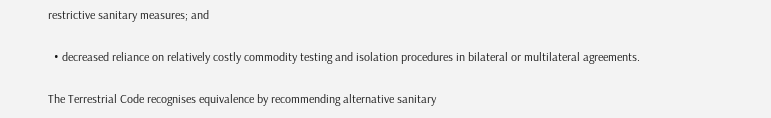restrictive sanitary measures; and

  • decreased reliance on relatively costly commodity testing and isolation procedures in bilateral or multilateral agreements.

The Terrestrial Code recognises equivalence by recommending alternative sanitary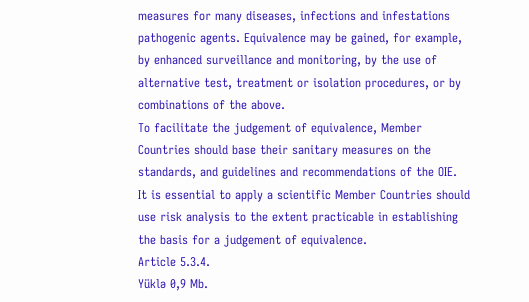measures for many diseases, infections and infestations pathogenic agents. Equivalence may be gained, for example, by enhanced surveillance and monitoring, by the use of alternative test, treatment or isolation procedures, or by combinations of the above.
To facilitate the judgement of equivalence, Member Countries should base their sanitary measures on the standards, and guidelines and recommendations of the OIE.
It is essential to apply a scientific Member Countries should use risk analysis to the extent practicable in establishing the basis for a judgement of equivalence.
Article 5.3.4.
Yüklə 0,9 Mb.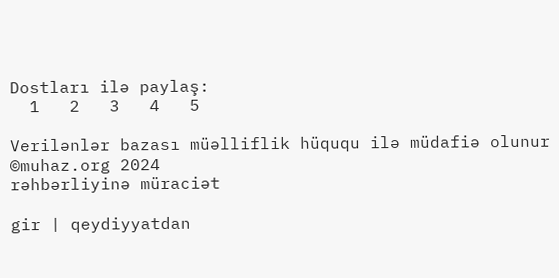Dostları ilə paylaş:
  1   2   3   4   5

Verilənlər bazası müəlliflik hüququ ilə müdafiə olunur ©muhaz.org 2024
rəhbərliyinə müraciət

gir | qeydiyyatdan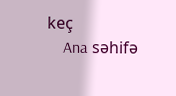keç
    Ana səhifə